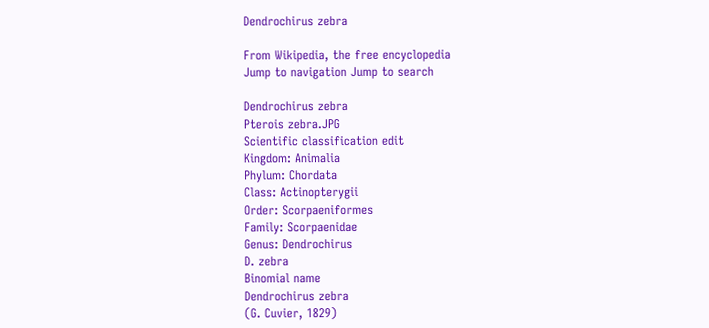Dendrochirus zebra

From Wikipedia, the free encyclopedia
Jump to navigation Jump to search

Dendrochirus zebra
Pterois zebra.JPG
Scientific classification edit
Kingdom: Animalia
Phylum: Chordata
Class: Actinopterygii
Order: Scorpaeniformes
Family: Scorpaenidae
Genus: Dendrochirus
D. zebra
Binomial name
Dendrochirus zebra
(G. Cuvier, 1829)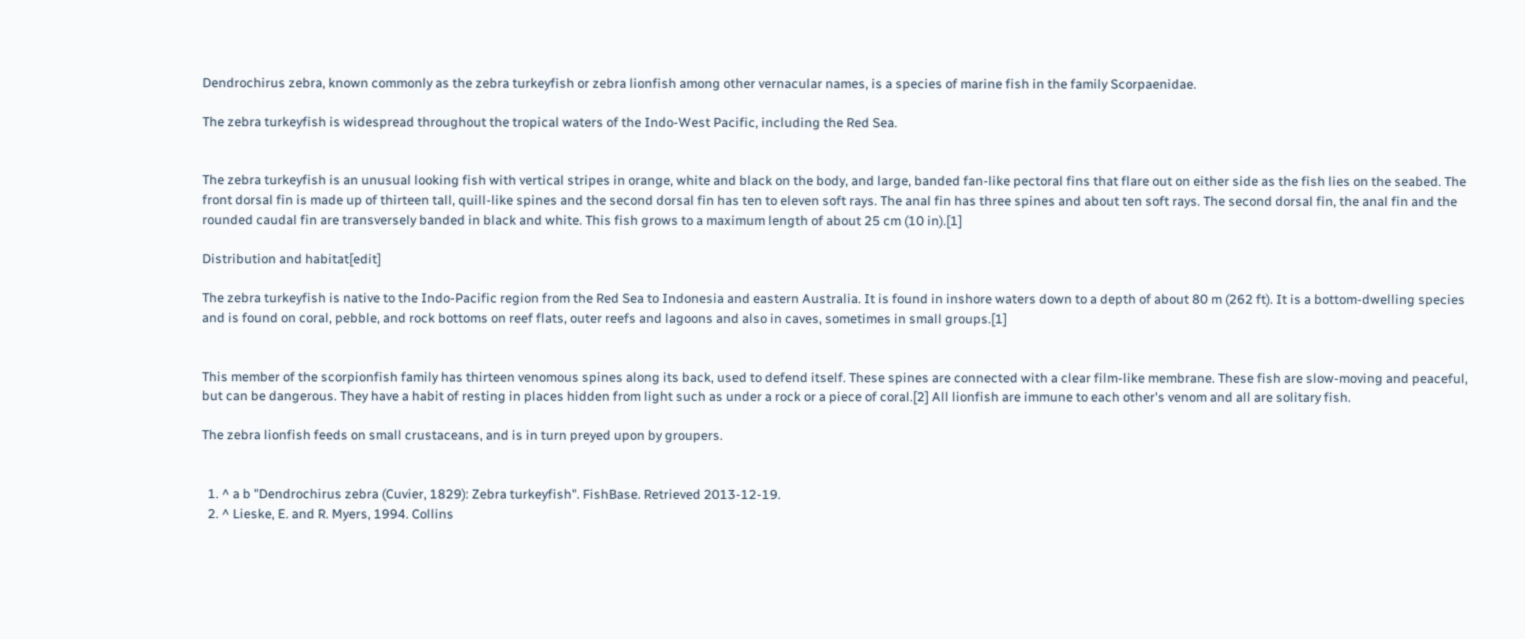Dendrochirus zebra, known commonly as the zebra turkeyfish or zebra lionfish among other vernacular names, is a species of marine fish in the family Scorpaenidae.

The zebra turkeyfish is widespread throughout the tropical waters of the Indo-West Pacific, including the Red Sea.


The zebra turkeyfish is an unusual looking fish with vertical stripes in orange, white and black on the body, and large, banded fan-like pectoral fins that flare out on either side as the fish lies on the seabed. The front dorsal fin is made up of thirteen tall, quill-like spines and the second dorsal fin has ten to eleven soft rays. The anal fin has three spines and about ten soft rays. The second dorsal fin, the anal fin and the rounded caudal fin are transversely banded in black and white. This fish grows to a maximum length of about 25 cm (10 in).[1]

Distribution and habitat[edit]

The zebra turkeyfish is native to the Indo-Pacific region from the Red Sea to Indonesia and eastern Australia. It is found in inshore waters down to a depth of about 80 m (262 ft). It is a bottom-dwelling species and is found on coral, pebble, and rock bottoms on reef flats, outer reefs and lagoons and also in caves, sometimes in small groups.[1]


This member of the scorpionfish family has thirteen venomous spines along its back, used to defend itself. These spines are connected with a clear film-like membrane. These fish are slow-moving and peaceful, but can be dangerous. They have a habit of resting in places hidden from light such as under a rock or a piece of coral.[2] All lionfish are immune to each other's venom and all are solitary fish.

The zebra lionfish feeds on small crustaceans, and is in turn preyed upon by groupers.


  1. ^ a b "Dendrochirus zebra (Cuvier, 1829): Zebra turkeyfish". FishBase. Retrieved 2013-12-19.
  2. ^ Lieske, E. and R. Myers, 1994. Collins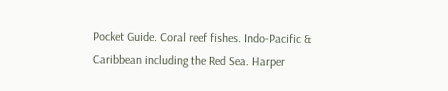Pocket Guide. Coral reef fishes. Indo-Pacific & Caribbean including the Red Sea. Harper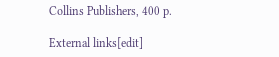Collins Publishers, 400 p.

External links[edit]